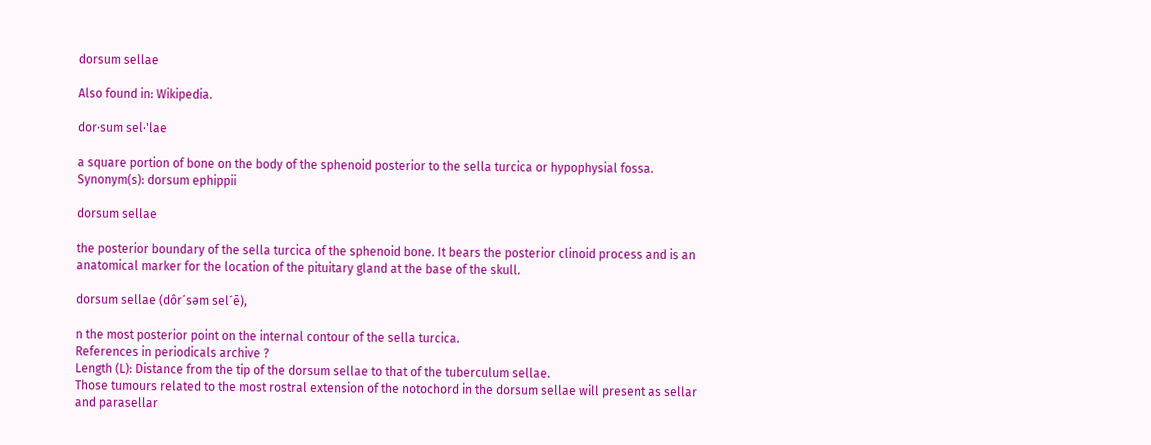dorsum sellae

Also found in: Wikipedia.

dor·sum sel·'lae

a square portion of bone on the body of the sphenoid posterior to the sella turcica or hypophysial fossa.
Synonym(s): dorsum ephippii

dorsum sellae

the posterior boundary of the sella turcica of the sphenoid bone. It bears the posterior clinoid process and is an anatomical marker for the location of the pituitary gland at the base of the skull.

dorsum sellae (dôr´səm sel´ē),

n the most posterior point on the internal contour of the sella turcica.
References in periodicals archive ?
Length (L): Distance from the tip of the dorsum sellae to that of the tuberculum sellae.
Those tumours related to the most rostral extension of the notochord in the dorsum sellae will present as sellar and parasellar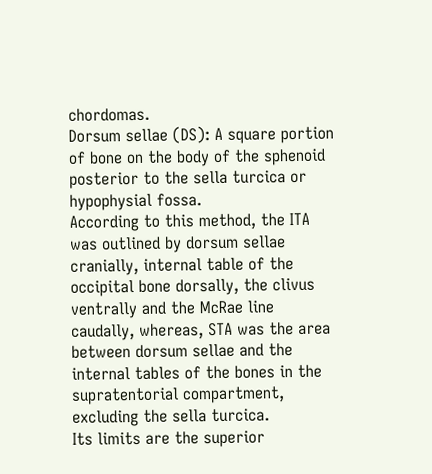chordomas.
Dorsum sellae (DS): A square portion of bone on the body of the sphenoid posterior to the sella turcica or hypophysial fossa.
According to this method, the ITA was outlined by dorsum sellae cranially, internal table of the occipital bone dorsally, the clivus ventrally and the McRae line caudally, whereas, STA was the area between dorsum sellae and the internal tables of the bones in the supratentorial compartment, excluding the sella turcica.
Its limits are the superior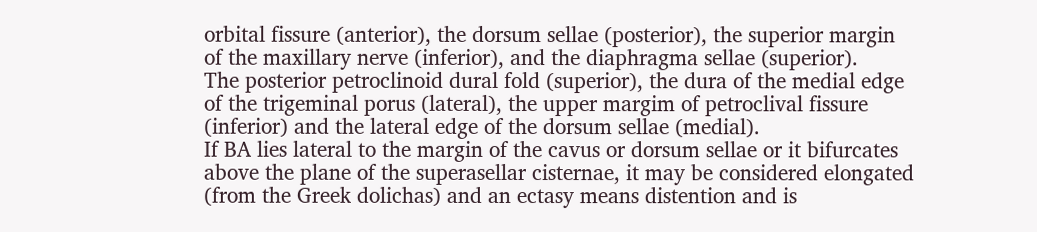orbital fissure (anterior), the dorsum sellae (posterior), the superior margin of the maxillary nerve (inferior), and the diaphragma sellae (superior).
The posterior petroclinoid dural fold (superior), the dura of the medial edge of the trigeminal porus (lateral), the upper margim of petroclival fissure (inferior) and the lateral edge of the dorsum sellae (medial).
If BA lies lateral to the margin of the cavus or dorsum sellae or it bifurcates above the plane of the superasellar cisternae, it may be considered elongated (from the Greek dolichas) and an ectasy means distention and is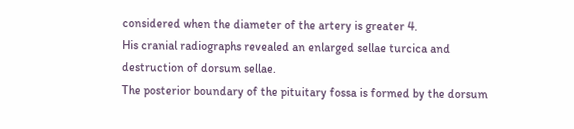considered when the diameter of the artery is greater 4.
His cranial radiographs revealed an enlarged sellae turcica and destruction of dorsum sellae.
The posterior boundary of the pituitary fossa is formed by the dorsum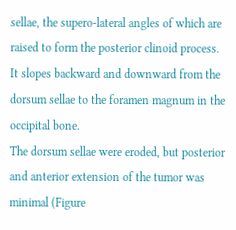sellae, the supero-lateral angles of which are raised to form the posterior clinoid process.
It slopes backward and downward from the dorsum sellae to the foramen magnum in the occipital bone.
The dorsum sellae were eroded, but posterior and anterior extension of the tumor was minimal (Figure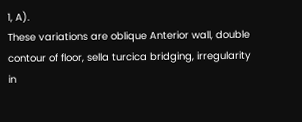1, A).
These variations are oblique Anterior wall, double contour of floor, sella turcica bridging, irregularity in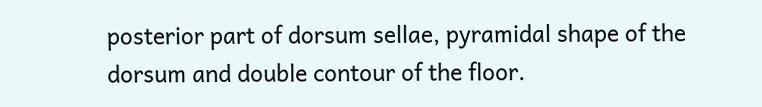posterior part of dorsum sellae, pyramidal shape of the dorsum and double contour of the floor.